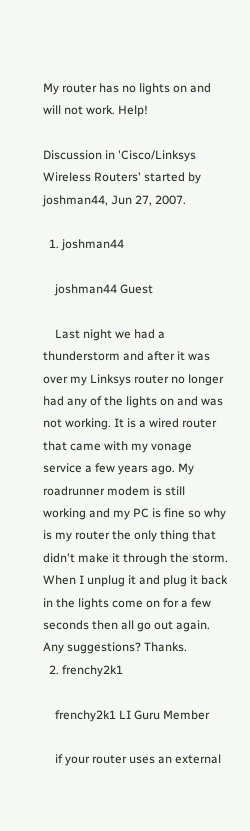My router has no lights on and will not work. Help!

Discussion in 'Cisco/Linksys Wireless Routers' started by joshman44, Jun 27, 2007.

  1. joshman44

    joshman44 Guest

    Last night we had a thunderstorm and after it was over my Linksys router no longer had any of the lights on and was not working. It is a wired router that came with my vonage service a few years ago. My roadrunner modem is still working and my PC is fine so why is my router the only thing that didn't make it through the storm. When I unplug it and plug it back in the lights come on for a few seconds then all go out again. Any suggestions? Thanks.
  2. frenchy2k1

    frenchy2k1 LI Guru Member

    if your router uses an external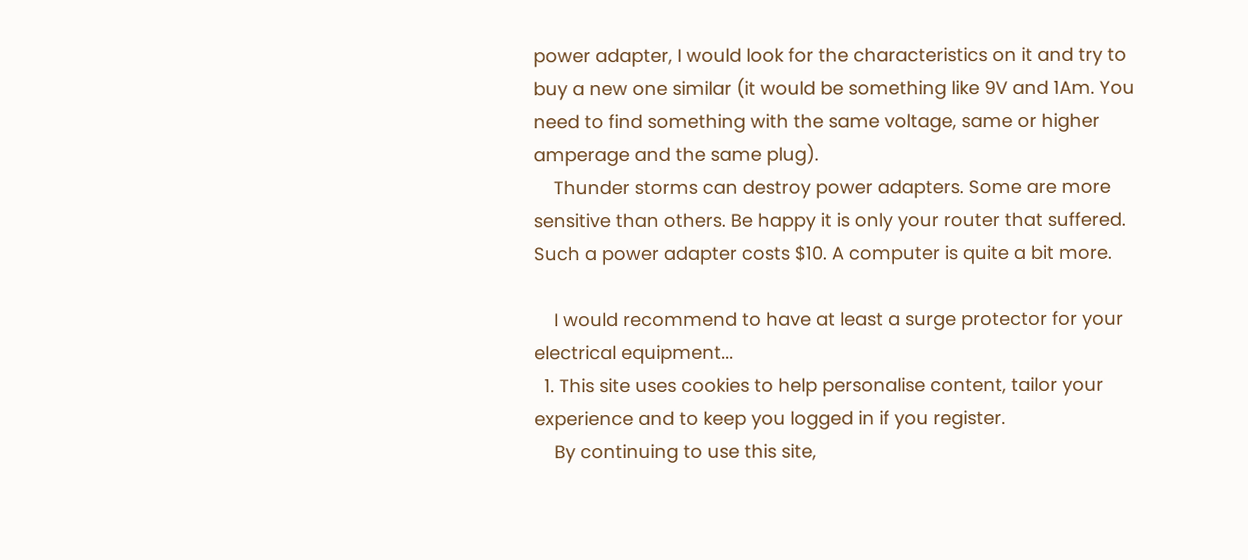power adapter, I would look for the characteristics on it and try to buy a new one similar (it would be something like 9V and 1Am. You need to find something with the same voltage, same or higher amperage and the same plug).
    Thunder storms can destroy power adapters. Some are more sensitive than others. Be happy it is only your router that suffered. Such a power adapter costs $10. A computer is quite a bit more.

    I would recommend to have at least a surge protector for your electrical equipment...
  1. This site uses cookies to help personalise content, tailor your experience and to keep you logged in if you register.
    By continuing to use this site,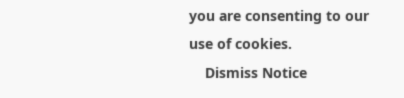you are consenting to our use of cookies.
    Dismiss Notice